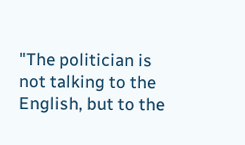"The politician is not talking to the English, but to the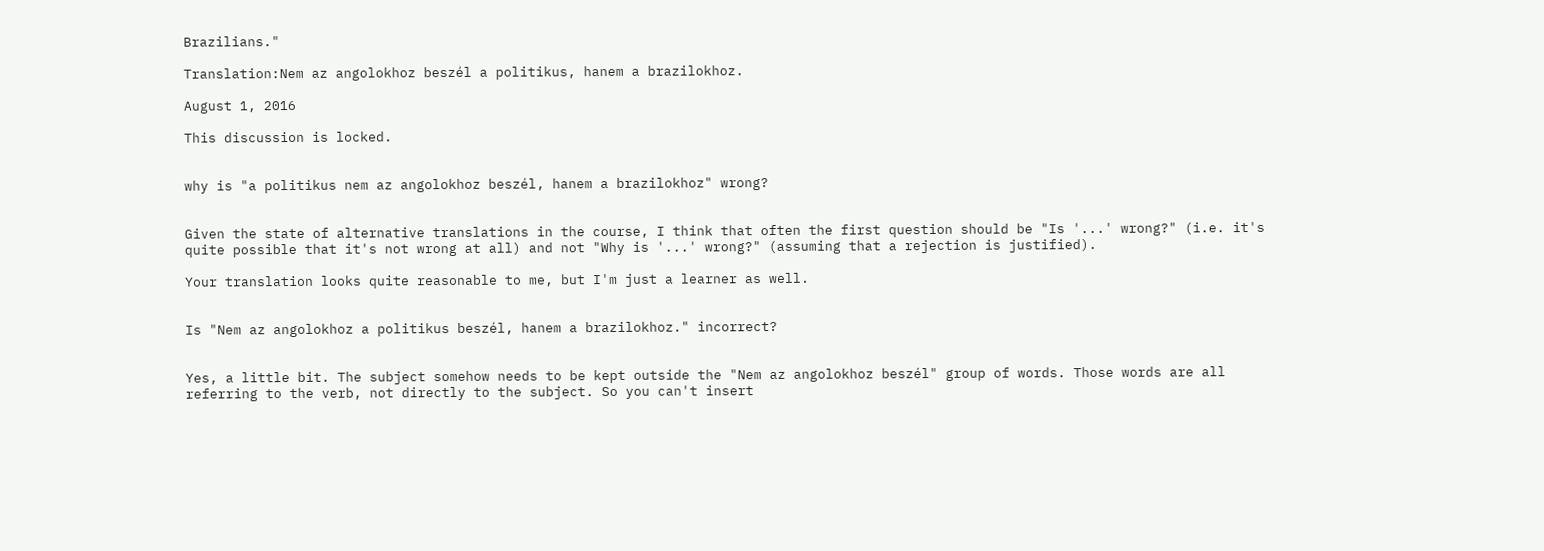Brazilians."

Translation:Nem az angolokhoz beszél a politikus, hanem a brazilokhoz.

August 1, 2016

This discussion is locked.


why is "a politikus nem az angolokhoz beszél, hanem a brazilokhoz" wrong?


Given the state of alternative translations in the course, I think that often the first question should be "Is '...' wrong?" (i.e. it's quite possible that it's not wrong at all) and not "Why is '...' wrong?" (assuming that a rejection is justified).

Your translation looks quite reasonable to me, but I'm just a learner as well.


Is "Nem az angolokhoz a politikus beszél, hanem a brazilokhoz." incorrect?


Yes, a little bit. The subject somehow needs to be kept outside the "Nem az angolokhoz beszél" group of words. Those words are all referring to the verb, not directly to the subject. So you can't insert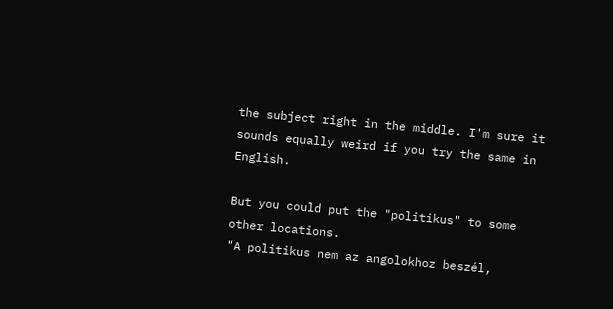the subject right in the middle. I'm sure it sounds equally weird if you try the same in English.

But you could put the "politikus" to some other locations.
"A politikus nem az angolokhoz beszél,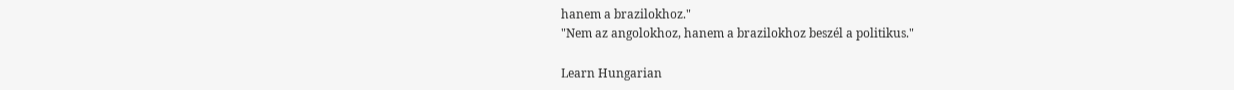hanem a brazilokhoz."
"Nem az angolokhoz, hanem a brazilokhoz beszél a politikus."

Learn Hungarian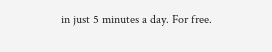in just 5 minutes a day. For free.